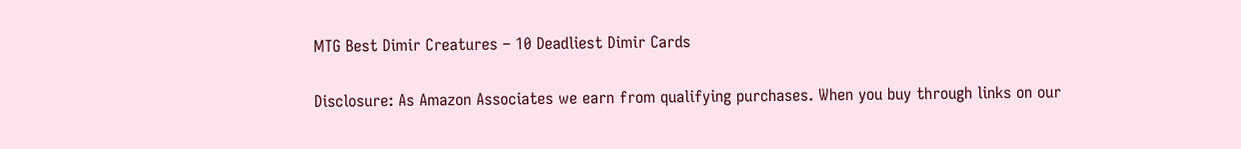MTG Best Dimir Creatures – 10 Deadliest Dimir Cards

Disclosure: As Amazon Associates we earn from qualifying purchases. When you buy through links on our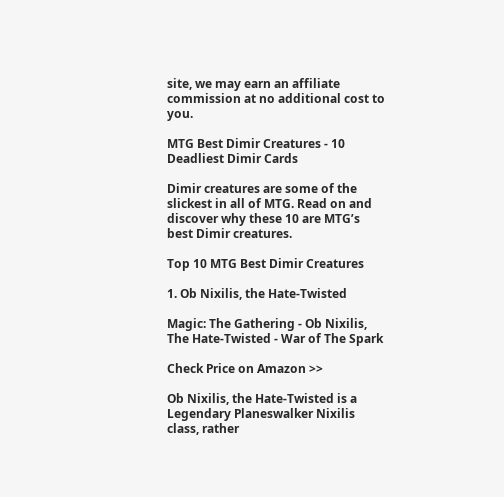site, we may earn an affiliate commission at no additional cost to you.

MTG Best Dimir Creatures - 10 Deadliest Dimir Cards

Dimir creatures are some of the slickest in all of MTG. Read on and discover why these 10 are MTG’s best Dimir creatures.

Top 10 MTG Best Dimir Creatures

1. Ob Nixilis, the Hate-Twisted

Magic: The Gathering - Ob Nixilis, The Hate-Twisted - War of The Spark

Check Price on Amazon >>

Ob Nixilis, the Hate-Twisted is a Legendary Planeswalker Nixilis class, rather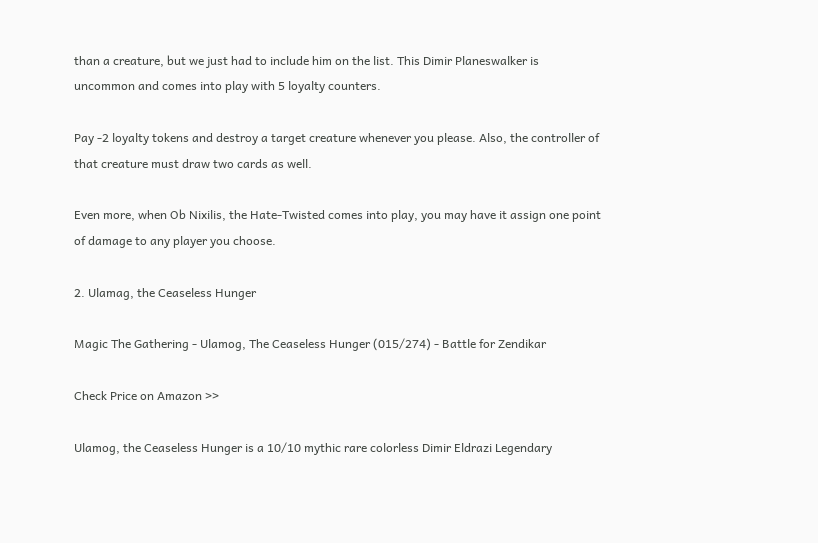than a creature, but we just had to include him on the list. This Dimir Planeswalker is uncommon and comes into play with 5 loyalty counters.

Pay -2 loyalty tokens and destroy a target creature whenever you please. Also, the controller of that creature must draw two cards as well.

Even more, when Ob Nixilis, the Hate-Twisted comes into play, you may have it assign one point of damage to any player you choose.

2. Ulamag, the Ceaseless Hunger

Magic The Gathering - Ulamog, The Ceaseless Hunger (015/274) - Battle for Zendikar

Check Price on Amazon >>

Ulamog, the Ceaseless Hunger is a 10/10 mythic rare colorless Dimir Eldrazi Legendary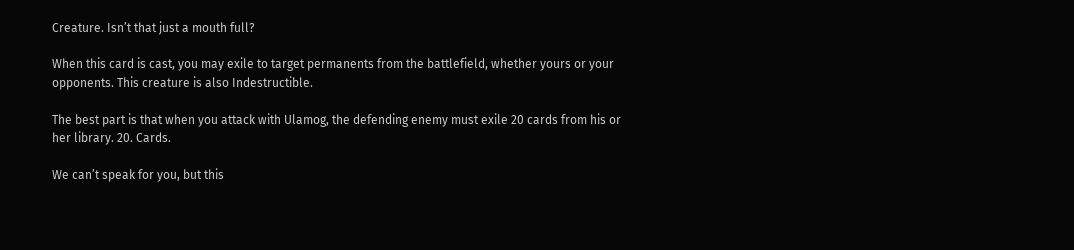Creature. Isn’t that just a mouth full?

When this card is cast, you may exile to target permanents from the battlefield, whether yours or your opponents. This creature is also Indestructible.

The best part is that when you attack with Ulamog, the defending enemy must exile 20 cards from his or her library. 20. Cards.

We can’t speak for you, but this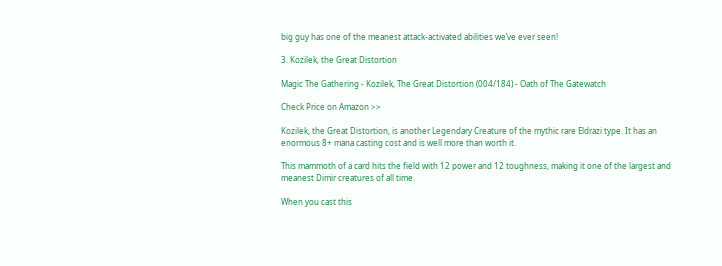big guy has one of the meanest attack-activated abilities we’ve ever seen!

3. Kozilek, the Great Distortion

Magic The Gathering - Kozilek, The Great Distortion (004/184) - Oath of The Gatewatch

Check Price on Amazon >>

Kozilek, the Great Distortion, is another Legendary Creature of the mythic rare Eldrazi type. It has an enormous 8+ mana casting cost and is well more than worth it.

This mammoth of a card hits the field with 12 power and 12 toughness, making it one of the largest and meanest Dimir creatures of all time.

When you cast this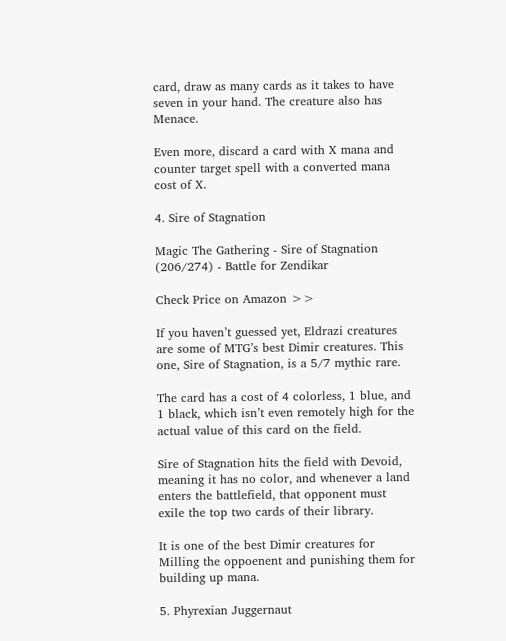card, draw as many cards as it takes to have seven in your hand. The creature also has Menace.

Even more, discard a card with X mana and counter target spell with a converted mana cost of X.

4. Sire of Stagnation

Magic The Gathering - Sire of Stagnation (206/274) - Battle for Zendikar

Check Price on Amazon >>

If you haven’t guessed yet, Eldrazi creatures are some of MTG’s best Dimir creatures. This one, Sire of Stagnation, is a 5/7 mythic rare.

The card has a cost of 4 colorless, 1 blue, and 1 black, which isn’t even remotely high for the actual value of this card on the field.

Sire of Stagnation hits the field with Devoid, meaning it has no color, and whenever a land enters the battlefield, that opponent must exile the top two cards of their library.

It is one of the best Dimir creatures for Milling the oppoenent and punishing them for building up mana.

5. Phyrexian Juggernaut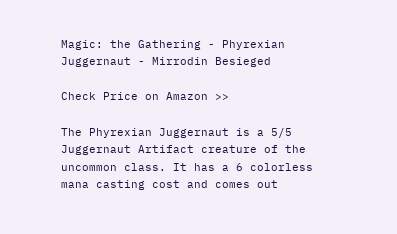Magic: the Gathering - Phyrexian Juggernaut - Mirrodin Besieged

Check Price on Amazon >>

The Phyrexian Juggernaut is a 5/5 Juggernaut Artifact creature of the uncommon class. It has a 6 colorless mana casting cost and comes out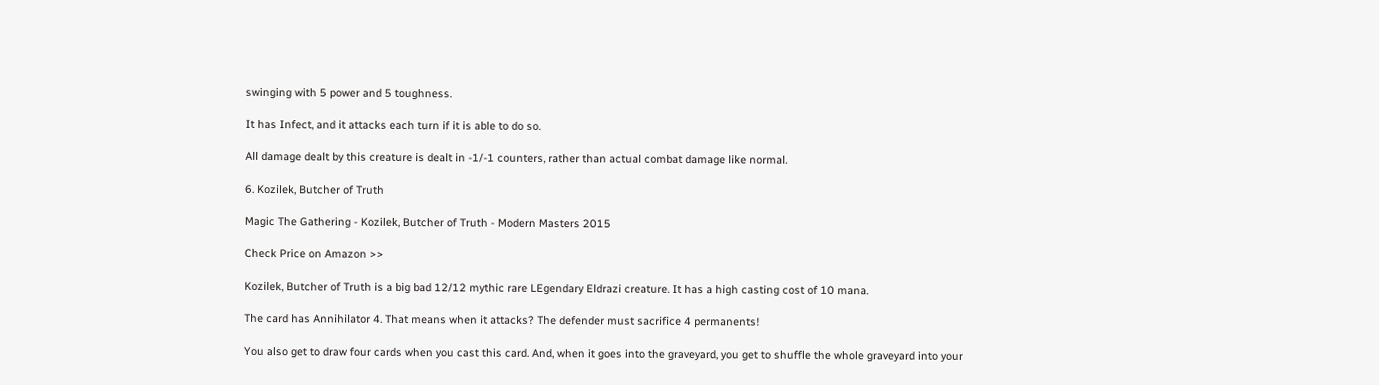swinging with 5 power and 5 toughness.

It has Infect, and it attacks each turn if it is able to do so.

All damage dealt by this creature is dealt in -1/-1 counters, rather than actual combat damage like normal.

6. Kozilek, Butcher of Truth

Magic The Gathering - Kozilek, Butcher of Truth - Modern Masters 2015

Check Price on Amazon >>

Kozilek, Butcher of Truth is a big bad 12/12 mythic rare LEgendary Eldrazi creature. It has a high casting cost of 10 mana.

The card has Annihilator 4. That means when it attacks? The defender must sacrifice 4 permanents!

You also get to draw four cards when you cast this card. And, when it goes into the graveyard, you get to shuffle the whole graveyard into your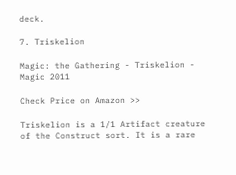deck.

7. Triskelion

Magic: the Gathering - Triskelion - Magic 2011

Check Price on Amazon >>

Triskelion is a 1/1 Artifact creature of the Construct sort. It is a rare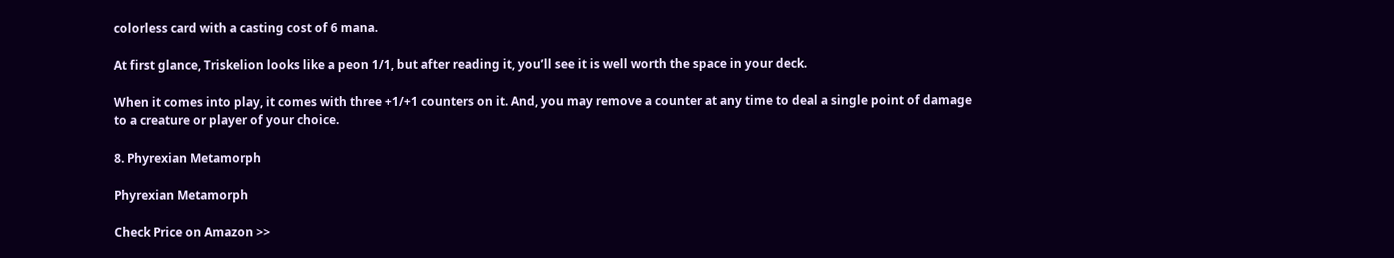colorless card with a casting cost of 6 mana.

At first glance, Triskelion looks like a peon 1/1, but after reading it, you’ll see it is well worth the space in your deck.

When it comes into play, it comes with three +1/+1 counters on it. And, you may remove a counter at any time to deal a single point of damage to a creature or player of your choice.

8. Phyrexian Metamorph

Phyrexian Metamorph

Check Price on Amazon >>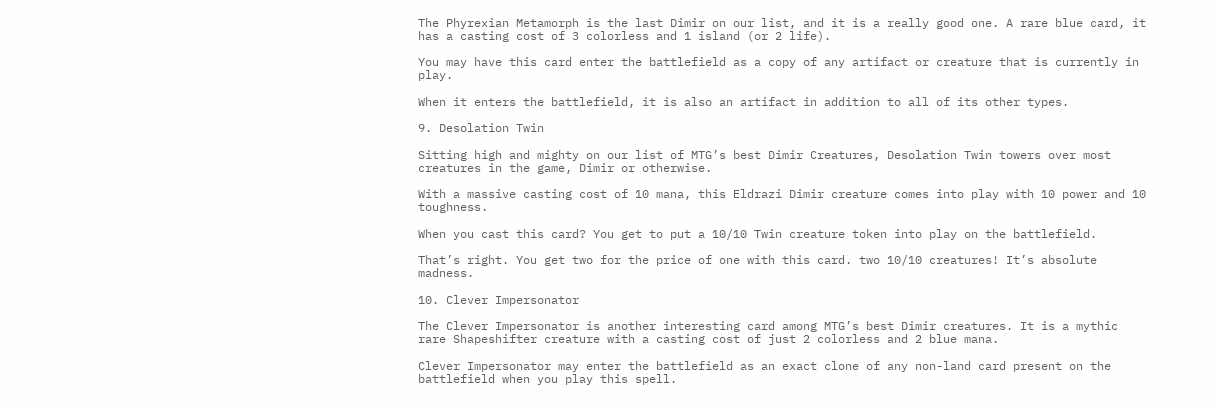The Phyrexian Metamorph is the last Dimir on our list, and it is a really good one. A rare blue card, it has a casting cost of 3 colorless and 1 island (or 2 life).

You may have this card enter the battlefield as a copy of any artifact or creature that is currently in play.

When it enters the battlefield, it is also an artifact in addition to all of its other types.

9. Desolation Twin

Sitting high and mighty on our list of MTG’s best Dimir Creatures, Desolation Twin towers over most creatures in the game, Dimir or otherwise.

With a massive casting cost of 10 mana, this Eldrazi Dimir creature comes into play with 10 power and 10 toughness.

When you cast this card? You get to put a 10/10 Twin creature token into play on the battlefield.

That’s right. You get two for the price of one with this card. two 10/10 creatures! It’s absolute madness.

10. Clever Impersonator

The Clever Impersonator is another interesting card among MTG’s best Dimir creatures. It is a mythic rare Shapeshifter creature with a casting cost of just 2 colorless and 2 blue mana.

Clever Impersonator may enter the battlefield as an exact clone of any non-land card present on the battlefield when you play this spell.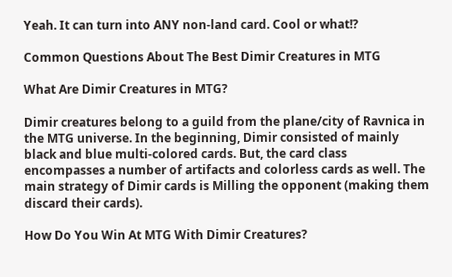Yeah. It can turn into ANY non-land card. Cool or what!?

Common Questions About The Best Dimir Creatures in MTG

What Are Dimir Creatures in MTG?

Dimir creatures belong to a guild from the plane/city of Ravnica in the MTG universe. In the beginning, Dimir consisted of mainly black and blue multi-colored cards. But, the card class encompasses a number of artifacts and colorless cards as well. The main strategy of Dimir cards is Milling the opponent (making them discard their cards).

How Do You Win At MTG With Dimir Creatures?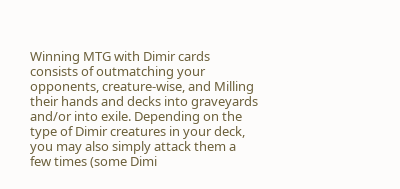Winning MTG with Dimir cards consists of outmatching your opponents, creature-wise, and Milling their hands and decks into graveyards and/or into exile. Depending on the type of Dimir creatures in your deck, you may also simply attack them a few times (some Dimi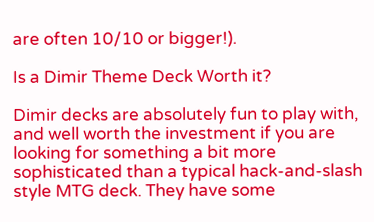are often 10/10 or bigger!).

Is a Dimir Theme Deck Worth it?

Dimir decks are absolutely fun to play with, and well worth the investment if you are looking for something a bit more sophisticated than a typical hack-and-slash style MTG deck. They have some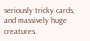seriously tricky cards, and massively huge creatures.